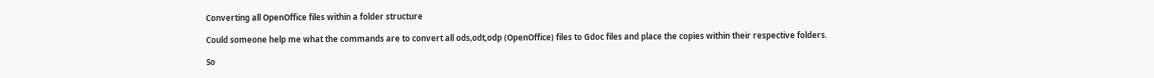Converting all OpenOffice files within a folder structure

Could someone help me what the commands are to convert all ods,odt,odp (OpenOffice) files to Gdoc files and place the copies within their respective folders.

So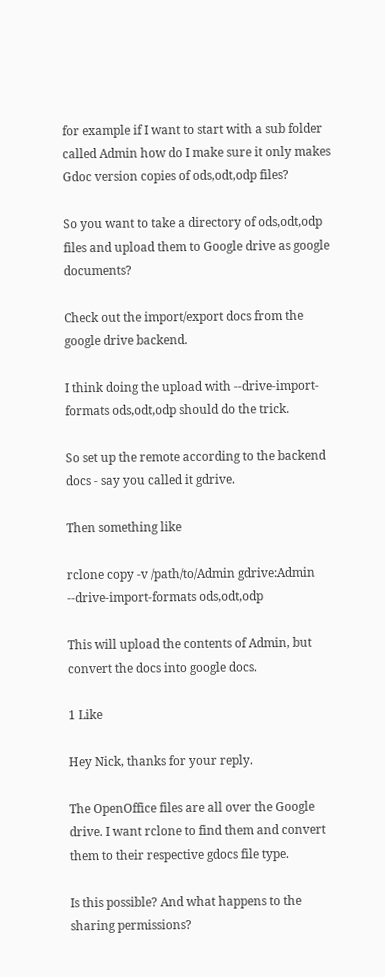for example if I want to start with a sub folder called Admin how do I make sure it only makes Gdoc version copies of ods,odt,odp files?

So you want to take a directory of ods,odt,odp files and upload them to Google drive as google documents?

Check out the import/export docs from the google drive backend.

I think doing the upload with --drive-import-formats ods,odt,odp should do the trick.

So set up the remote according to the backend docs - say you called it gdrive.

Then something like

rclone copy -v /path/to/Admin gdrive:Admin --drive-import-formats ods,odt,odp

This will upload the contents of Admin, but convert the docs into google docs.

1 Like

Hey Nick, thanks for your reply.

The OpenOffice files are all over the Google drive. I want rclone to find them and convert them to their respective gdocs file type.

Is this possible? And what happens to the sharing permissions?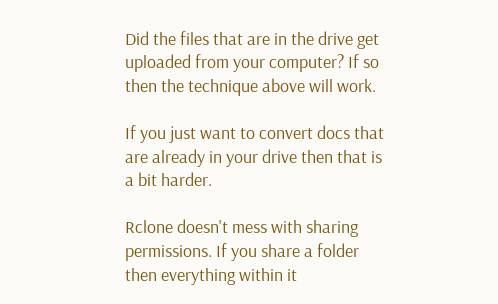Did the files that are in the drive get uploaded from your computer? If so then the technique above will work.

If you just want to convert docs that are already in your drive then that is a bit harder.

Rclone doesn't mess with sharing permissions. If you share a folder then everything within it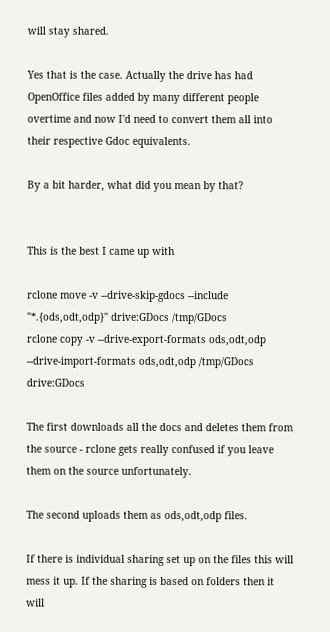will stay shared.

Yes that is the case. Actually the drive has had OpenOffice files added by many different people overtime and now I'd need to convert them all into their respective Gdoc equivalents.

By a bit harder, what did you mean by that?


This is the best I came up with

rclone move -v --drive-skip-gdocs --include "*.{ods,odt,odp}" drive:GDocs /tmp/GDocs
rclone copy -v --drive-export-formats ods,odt,odp --drive-import-formats ods,odt,odp /tmp/GDocs drive:GDocs

The first downloads all the docs and deletes them from the source - rclone gets really confused if you leave them on the source unfortunately.

The second uploads them as ods,odt,odp files.

If there is individual sharing set up on the files this will mess it up. If the sharing is based on folders then it will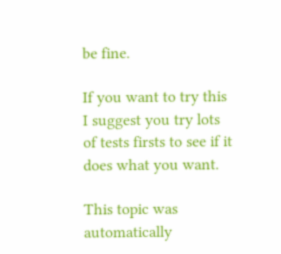be fine.

If you want to try this I suggest you try lots of tests firsts to see if it does what you want.

This topic was automatically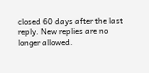closed 60 days after the last reply. New replies are no longer allowed.